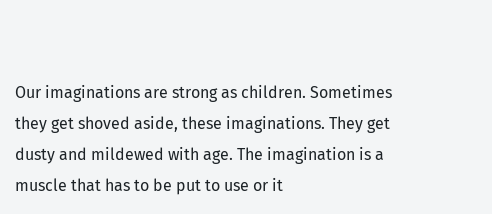Our imaginations are strong as children. Sometimes they get shoved aside, these imaginations. They get dusty and mildewed with age. The imagination is a muscle that has to be put to use or it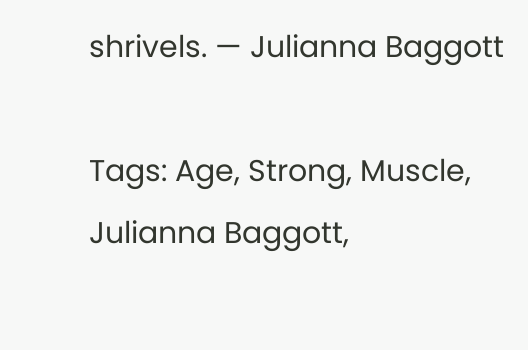shrivels. — Julianna Baggott

Tags: Age, Strong, Muscle, Julianna Baggott,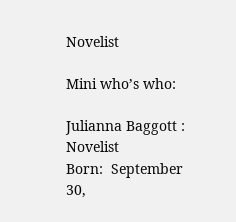Novelist

Mini who’s who:

Julianna Baggott : Novelist
Born:  September 30,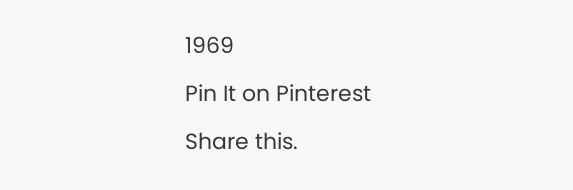1969

Pin It on Pinterest

Share this.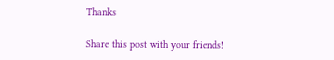Thanks

Share this post with your friends!